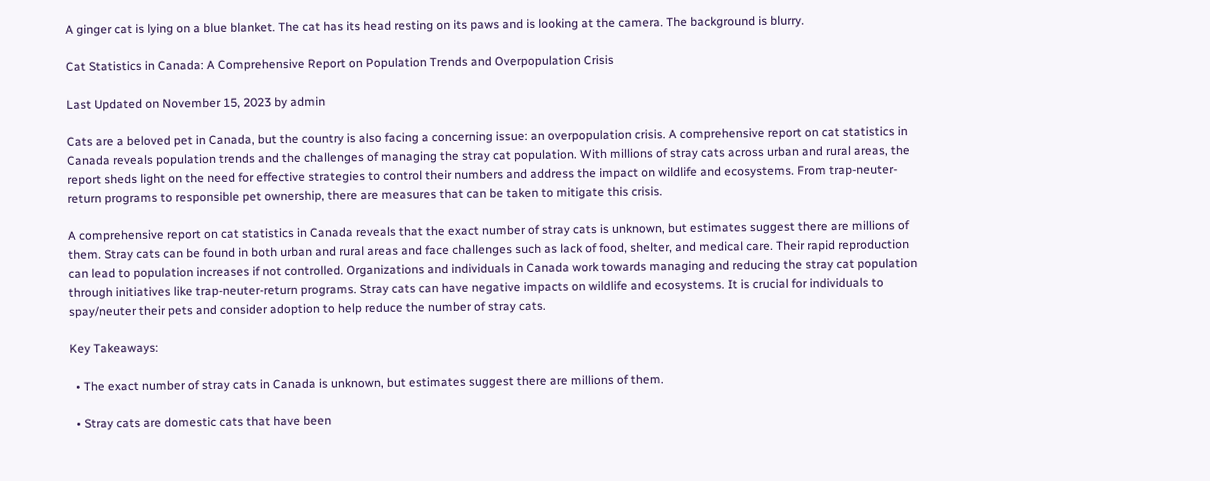A ginger cat is lying on a blue blanket. The cat has its head resting on its paws and is looking at the camera. The background is blurry.

Cat Statistics in Canada: A Comprehensive Report on Population Trends and Overpopulation Crisis

Last Updated on November 15, 2023 by admin

Cats are a beloved pet in Canada, but the country is also facing a concerning issue: an overpopulation crisis. A comprehensive report on cat statistics in Canada reveals population trends and the challenges of managing the stray cat population. With millions of stray cats across urban and rural areas, the report sheds light on the need for effective strategies to control their numbers and address the impact on wildlife and ecosystems. From trap-neuter-return programs to responsible pet ownership, there are measures that can be taken to mitigate this crisis.

A comprehensive report on cat statistics in Canada reveals that the exact number of stray cats is unknown, but estimates suggest there are millions of them. Stray cats can be found in both urban and rural areas and face challenges such as lack of food, shelter, and medical care. Their rapid reproduction can lead to population increases if not controlled. Organizations and individuals in Canada work towards managing and reducing the stray cat population through initiatives like trap-neuter-return programs. Stray cats can have negative impacts on wildlife and ecosystems. It is crucial for individuals to spay/neuter their pets and consider adoption to help reduce the number of stray cats.

Key Takeaways:

  • The exact number of stray cats in Canada is unknown, but estimates suggest there are millions of them.

  • Stray cats are domestic cats that have been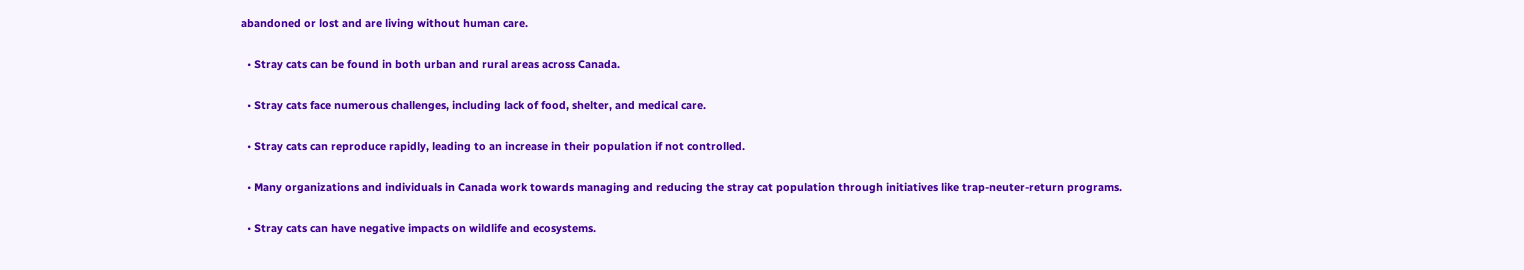abandoned or lost and are living without human care.

  • Stray cats can be found in both urban and rural areas across Canada.

  • Stray cats face numerous challenges, including lack of food, shelter, and medical care.

  • Stray cats can reproduce rapidly, leading to an increase in their population if not controlled.

  • Many organizations and individuals in Canada work towards managing and reducing the stray cat population through initiatives like trap-neuter-return programs.

  • Stray cats can have negative impacts on wildlife and ecosystems.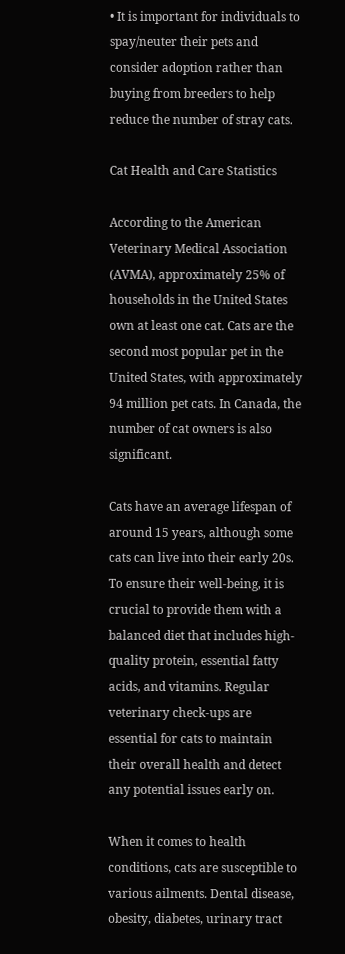• It is important for individuals to spay/neuter their pets and consider adoption rather than buying from breeders to help reduce the number of stray cats.

Cat Health and Care Statistics

According to the American Veterinary Medical Association (AVMA), approximately 25% of households in the United States own at least one cat. Cats are the second most popular pet in the United States, with approximately 94 million pet cats. In Canada, the number of cat owners is also significant.

Cats have an average lifespan of around 15 years, although some cats can live into their early 20s. To ensure their well-being, it is crucial to provide them with a balanced diet that includes high-quality protein, essential fatty acids, and vitamins. Regular veterinary check-ups are essential for cats to maintain their overall health and detect any potential issues early on.

When it comes to health conditions, cats are susceptible to various ailments. Dental disease, obesity, diabetes, urinary tract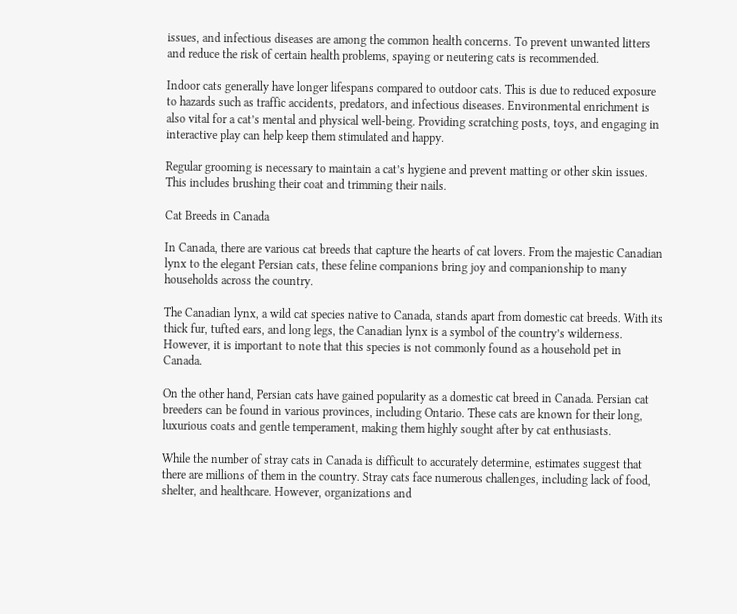issues, and infectious diseases are among the common health concerns. To prevent unwanted litters and reduce the risk of certain health problems, spaying or neutering cats is recommended.

Indoor cats generally have longer lifespans compared to outdoor cats. This is due to reduced exposure to hazards such as traffic accidents, predators, and infectious diseases. Environmental enrichment is also vital for a cat’s mental and physical well-being. Providing scratching posts, toys, and engaging in interactive play can help keep them stimulated and happy.

Regular grooming is necessary to maintain a cat’s hygiene and prevent matting or other skin issues. This includes brushing their coat and trimming their nails.

Cat Breeds in Canada

In Canada, there are various cat breeds that capture the hearts of cat lovers. From the majestic Canadian lynx to the elegant Persian cats, these feline companions bring joy and companionship to many households across the country.

The Canadian lynx, a wild cat species native to Canada, stands apart from domestic cat breeds. With its thick fur, tufted ears, and long legs, the Canadian lynx is a symbol of the country’s wilderness. However, it is important to note that this species is not commonly found as a household pet in Canada.

On the other hand, Persian cats have gained popularity as a domestic cat breed in Canada. Persian cat breeders can be found in various provinces, including Ontario. These cats are known for their long, luxurious coats and gentle temperament, making them highly sought after by cat enthusiasts.

While the number of stray cats in Canada is difficult to accurately determine, estimates suggest that there are millions of them in the country. Stray cats face numerous challenges, including lack of food, shelter, and healthcare. However, organizations and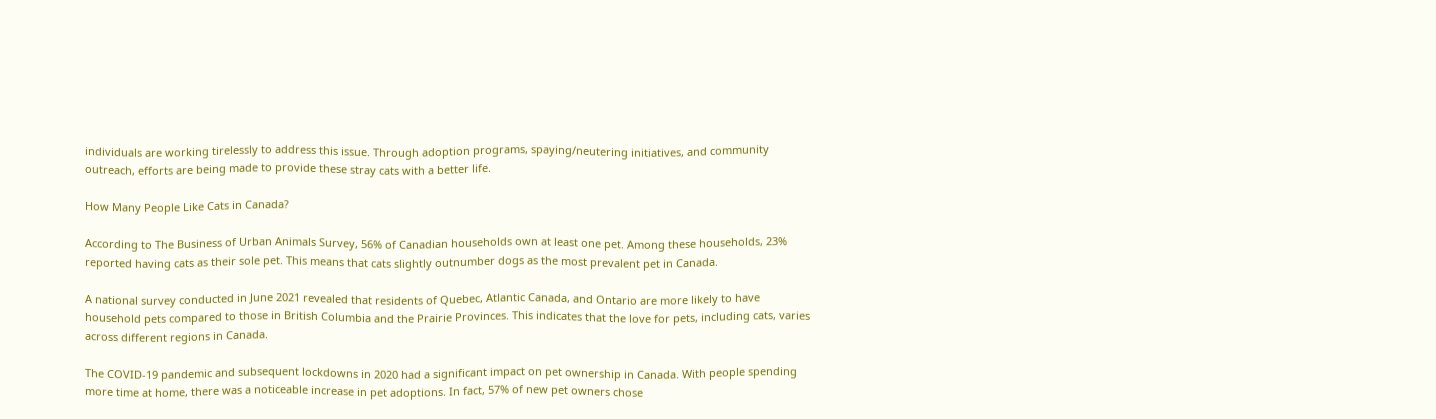individuals are working tirelessly to address this issue. Through adoption programs, spaying/neutering initiatives, and community outreach, efforts are being made to provide these stray cats with a better life.

How Many People Like Cats in Canada?

According to The Business of Urban Animals Survey, 56% of Canadian households own at least one pet. Among these households, 23% reported having cats as their sole pet. This means that cats slightly outnumber dogs as the most prevalent pet in Canada.

A national survey conducted in June 2021 revealed that residents of Quebec, Atlantic Canada, and Ontario are more likely to have household pets compared to those in British Columbia and the Prairie Provinces. This indicates that the love for pets, including cats, varies across different regions in Canada.

The COVID-19 pandemic and subsequent lockdowns in 2020 had a significant impact on pet ownership in Canada. With people spending more time at home, there was a noticeable increase in pet adoptions. In fact, 57% of new pet owners chose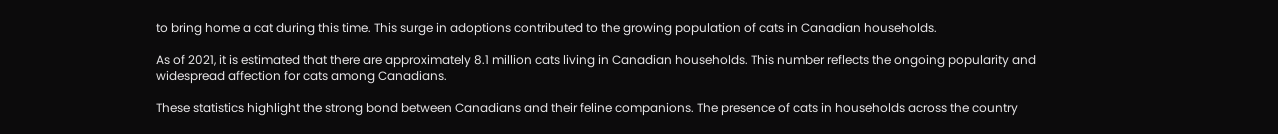to bring home a cat during this time. This surge in adoptions contributed to the growing population of cats in Canadian households.

As of 2021, it is estimated that there are approximately 8.1 million cats living in Canadian households. This number reflects the ongoing popularity and widespread affection for cats among Canadians.

These statistics highlight the strong bond between Canadians and their feline companions. The presence of cats in households across the country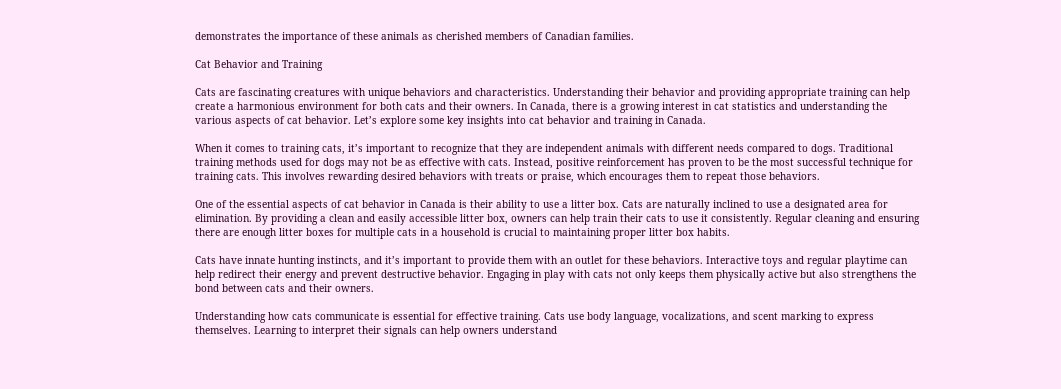demonstrates the importance of these animals as cherished members of Canadian families.

Cat Behavior and Training

Cats are fascinating creatures with unique behaviors and characteristics. Understanding their behavior and providing appropriate training can help create a harmonious environment for both cats and their owners. In Canada, there is a growing interest in cat statistics and understanding the various aspects of cat behavior. Let’s explore some key insights into cat behavior and training in Canada.

When it comes to training cats, it’s important to recognize that they are independent animals with different needs compared to dogs. Traditional training methods used for dogs may not be as effective with cats. Instead, positive reinforcement has proven to be the most successful technique for training cats. This involves rewarding desired behaviors with treats or praise, which encourages them to repeat those behaviors.

One of the essential aspects of cat behavior in Canada is their ability to use a litter box. Cats are naturally inclined to use a designated area for elimination. By providing a clean and easily accessible litter box, owners can help train their cats to use it consistently. Regular cleaning and ensuring there are enough litter boxes for multiple cats in a household is crucial to maintaining proper litter box habits.

Cats have innate hunting instincts, and it’s important to provide them with an outlet for these behaviors. Interactive toys and regular playtime can help redirect their energy and prevent destructive behavior. Engaging in play with cats not only keeps them physically active but also strengthens the bond between cats and their owners.

Understanding how cats communicate is essential for effective training. Cats use body language, vocalizations, and scent marking to express themselves. Learning to interpret their signals can help owners understand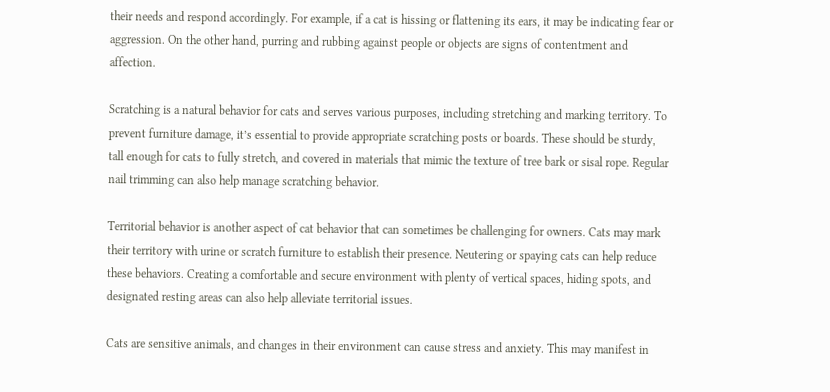their needs and respond accordingly. For example, if a cat is hissing or flattening its ears, it may be indicating fear or aggression. On the other hand, purring and rubbing against people or objects are signs of contentment and affection.

Scratching is a natural behavior for cats and serves various purposes, including stretching and marking territory. To prevent furniture damage, it’s essential to provide appropriate scratching posts or boards. These should be sturdy, tall enough for cats to fully stretch, and covered in materials that mimic the texture of tree bark or sisal rope. Regular nail trimming can also help manage scratching behavior.

Territorial behavior is another aspect of cat behavior that can sometimes be challenging for owners. Cats may mark their territory with urine or scratch furniture to establish their presence. Neutering or spaying cats can help reduce these behaviors. Creating a comfortable and secure environment with plenty of vertical spaces, hiding spots, and designated resting areas can also help alleviate territorial issues.

Cats are sensitive animals, and changes in their environment can cause stress and anxiety. This may manifest in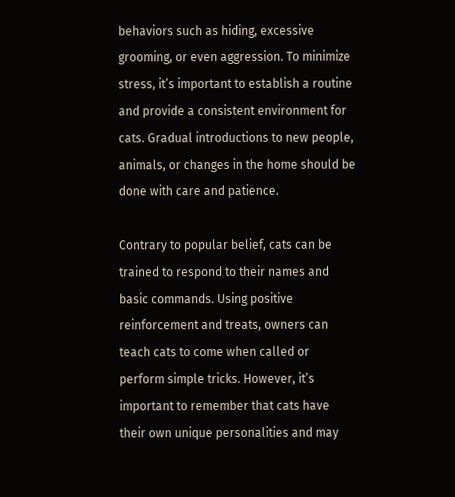behaviors such as hiding, excessive grooming, or even aggression. To minimize stress, it’s important to establish a routine and provide a consistent environment for cats. Gradual introductions to new people, animals, or changes in the home should be done with care and patience.

Contrary to popular belief, cats can be trained to respond to their names and basic commands. Using positive reinforcement and treats, owners can teach cats to come when called or perform simple tricks. However, it’s important to remember that cats have their own unique personalities and may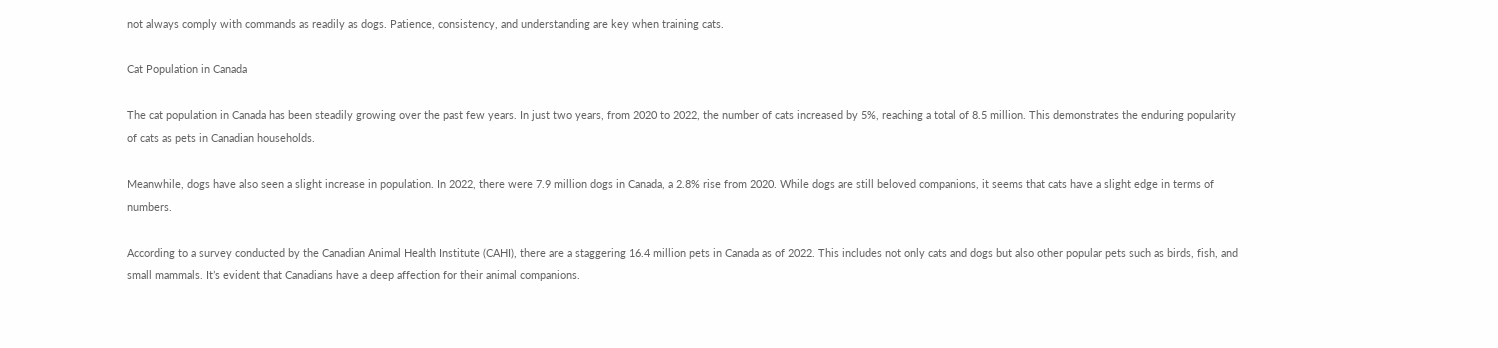not always comply with commands as readily as dogs. Patience, consistency, and understanding are key when training cats.

Cat Population in Canada

The cat population in Canada has been steadily growing over the past few years. In just two years, from 2020 to 2022, the number of cats increased by 5%, reaching a total of 8.5 million. This demonstrates the enduring popularity of cats as pets in Canadian households.

Meanwhile, dogs have also seen a slight increase in population. In 2022, there were 7.9 million dogs in Canada, a 2.8% rise from 2020. While dogs are still beloved companions, it seems that cats have a slight edge in terms of numbers.

According to a survey conducted by the Canadian Animal Health Institute (CAHI), there are a staggering 16.4 million pets in Canada as of 2022. This includes not only cats and dogs but also other popular pets such as birds, fish, and small mammals. It’s evident that Canadians have a deep affection for their animal companions.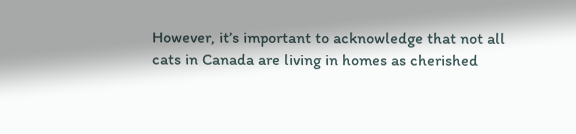However, it’s important to acknowledge that not all cats in Canada are living in homes as cherished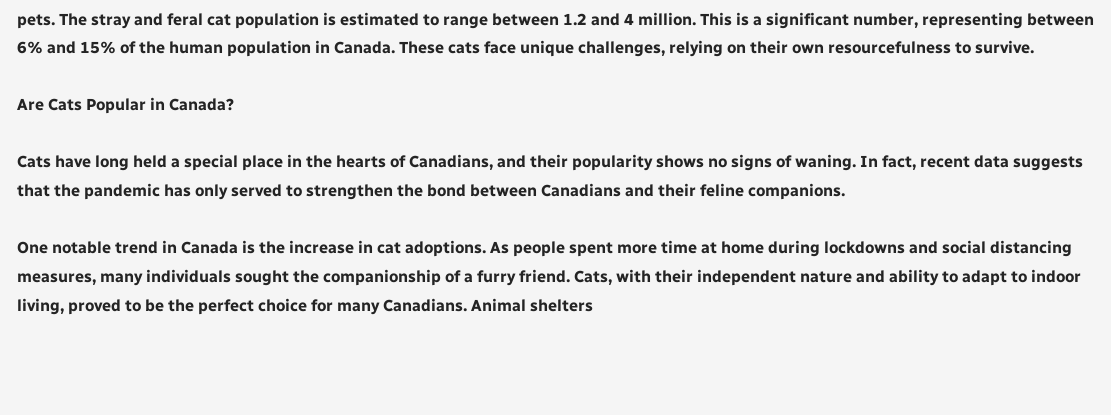pets. The stray and feral cat population is estimated to range between 1.2 and 4 million. This is a significant number, representing between 6% and 15% of the human population in Canada. These cats face unique challenges, relying on their own resourcefulness to survive.

Are Cats Popular in Canada?

Cats have long held a special place in the hearts of Canadians, and their popularity shows no signs of waning. In fact, recent data suggests that the pandemic has only served to strengthen the bond between Canadians and their feline companions.

One notable trend in Canada is the increase in cat adoptions. As people spent more time at home during lockdowns and social distancing measures, many individuals sought the companionship of a furry friend. Cats, with their independent nature and ability to adapt to indoor living, proved to be the perfect choice for many Canadians. Animal shelters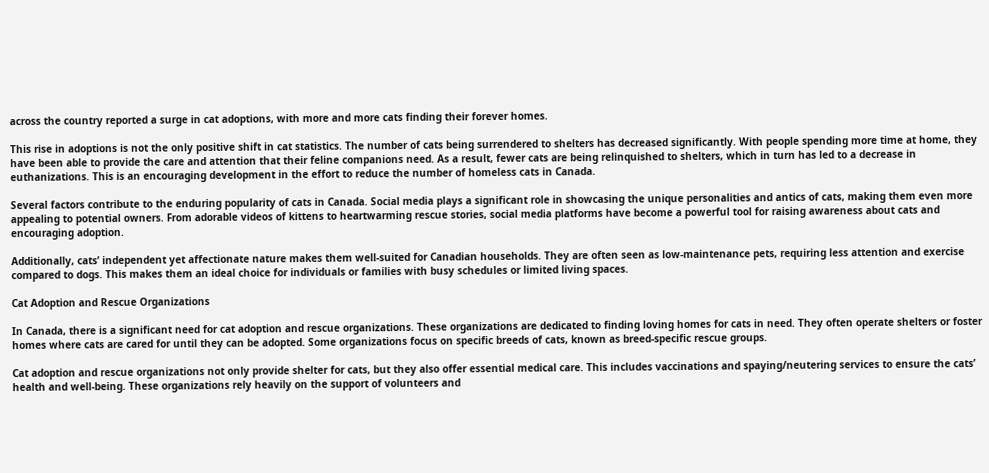across the country reported a surge in cat adoptions, with more and more cats finding their forever homes.

This rise in adoptions is not the only positive shift in cat statistics. The number of cats being surrendered to shelters has decreased significantly. With people spending more time at home, they have been able to provide the care and attention that their feline companions need. As a result, fewer cats are being relinquished to shelters, which in turn has led to a decrease in euthanizations. This is an encouraging development in the effort to reduce the number of homeless cats in Canada.

Several factors contribute to the enduring popularity of cats in Canada. Social media plays a significant role in showcasing the unique personalities and antics of cats, making them even more appealing to potential owners. From adorable videos of kittens to heartwarming rescue stories, social media platforms have become a powerful tool for raising awareness about cats and encouraging adoption.

Additionally, cats’ independent yet affectionate nature makes them well-suited for Canadian households. They are often seen as low-maintenance pets, requiring less attention and exercise compared to dogs. This makes them an ideal choice for individuals or families with busy schedules or limited living spaces.

Cat Adoption and Rescue Organizations

In Canada, there is a significant need for cat adoption and rescue organizations. These organizations are dedicated to finding loving homes for cats in need. They often operate shelters or foster homes where cats are cared for until they can be adopted. Some organizations focus on specific breeds of cats, known as breed-specific rescue groups.

Cat adoption and rescue organizations not only provide shelter for cats, but they also offer essential medical care. This includes vaccinations and spaying/neutering services to ensure the cats’ health and well-being. These organizations rely heavily on the support of volunteers and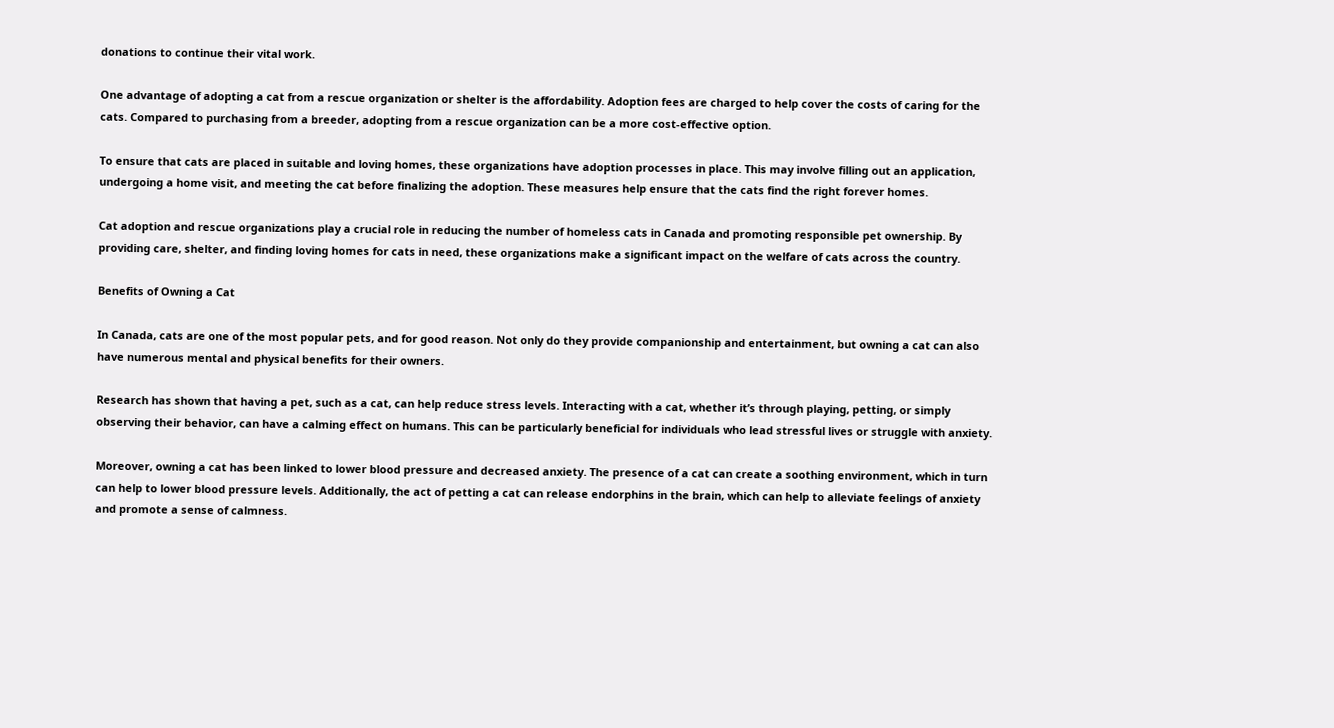donations to continue their vital work.

One advantage of adopting a cat from a rescue organization or shelter is the affordability. Adoption fees are charged to help cover the costs of caring for the cats. Compared to purchasing from a breeder, adopting from a rescue organization can be a more cost-effective option.

To ensure that cats are placed in suitable and loving homes, these organizations have adoption processes in place. This may involve filling out an application, undergoing a home visit, and meeting the cat before finalizing the adoption. These measures help ensure that the cats find the right forever homes.

Cat adoption and rescue organizations play a crucial role in reducing the number of homeless cats in Canada and promoting responsible pet ownership. By providing care, shelter, and finding loving homes for cats in need, these organizations make a significant impact on the welfare of cats across the country.

Benefits of Owning a Cat

In Canada, cats are one of the most popular pets, and for good reason. Not only do they provide companionship and entertainment, but owning a cat can also have numerous mental and physical benefits for their owners.

Research has shown that having a pet, such as a cat, can help reduce stress levels. Interacting with a cat, whether it’s through playing, petting, or simply observing their behavior, can have a calming effect on humans. This can be particularly beneficial for individuals who lead stressful lives or struggle with anxiety.

Moreover, owning a cat has been linked to lower blood pressure and decreased anxiety. The presence of a cat can create a soothing environment, which in turn can help to lower blood pressure levels. Additionally, the act of petting a cat can release endorphins in the brain, which can help to alleviate feelings of anxiety and promote a sense of calmness.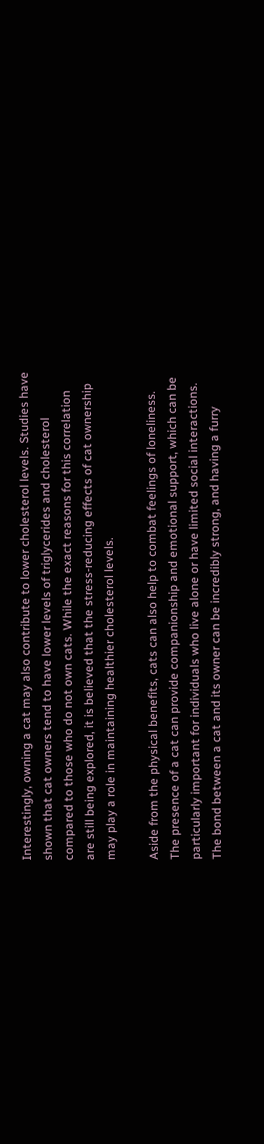Interestingly, owning a cat may also contribute to lower cholesterol levels. Studies have shown that cat owners tend to have lower levels of triglycerides and cholesterol compared to those who do not own cats. While the exact reasons for this correlation are still being explored, it is believed that the stress-reducing effects of cat ownership may play a role in maintaining healthier cholesterol levels.

Aside from the physical benefits, cats can also help to combat feelings of loneliness. The presence of a cat can provide companionship and emotional support, which can be particularly important for individuals who live alone or have limited social interactions. The bond between a cat and its owner can be incredibly strong, and having a furry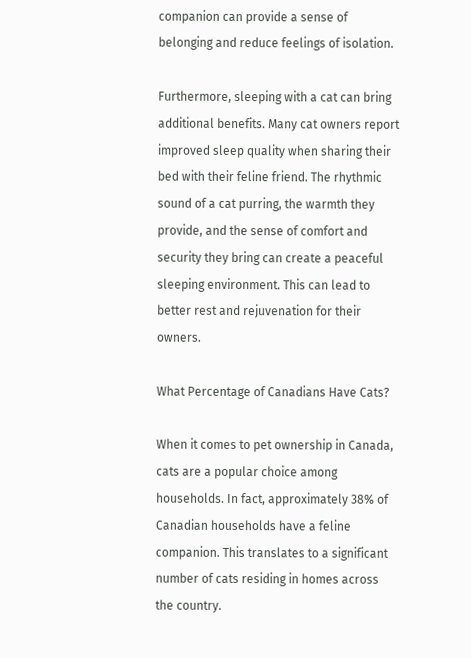companion can provide a sense of belonging and reduce feelings of isolation.

Furthermore, sleeping with a cat can bring additional benefits. Many cat owners report improved sleep quality when sharing their bed with their feline friend. The rhythmic sound of a cat purring, the warmth they provide, and the sense of comfort and security they bring can create a peaceful sleeping environment. This can lead to better rest and rejuvenation for their owners.

What Percentage of Canadians Have Cats?

When it comes to pet ownership in Canada, cats are a popular choice among households. In fact, approximately 38% of Canadian households have a feline companion. This translates to a significant number of cats residing in homes across the country.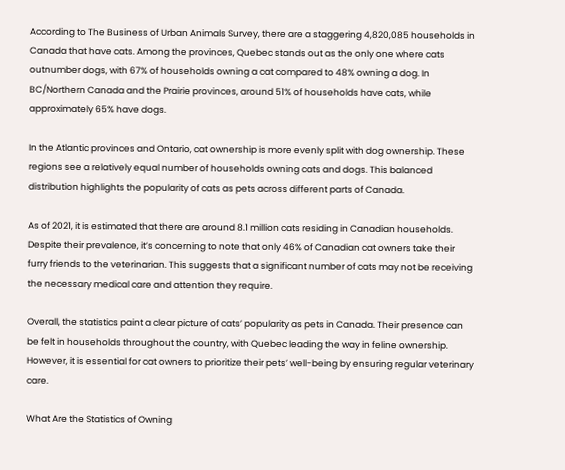According to The Business of Urban Animals Survey, there are a staggering 4,820,085 households in Canada that have cats. Among the provinces, Quebec stands out as the only one where cats outnumber dogs, with 67% of households owning a cat compared to 48% owning a dog. In BC/Northern Canada and the Prairie provinces, around 51% of households have cats, while approximately 65% have dogs.

In the Atlantic provinces and Ontario, cat ownership is more evenly split with dog ownership. These regions see a relatively equal number of households owning cats and dogs. This balanced distribution highlights the popularity of cats as pets across different parts of Canada.

As of 2021, it is estimated that there are around 8.1 million cats residing in Canadian households. Despite their prevalence, it’s concerning to note that only 46% of Canadian cat owners take their furry friends to the veterinarian. This suggests that a significant number of cats may not be receiving the necessary medical care and attention they require.

Overall, the statistics paint a clear picture of cats’ popularity as pets in Canada. Their presence can be felt in households throughout the country, with Quebec leading the way in feline ownership. However, it is essential for cat owners to prioritize their pets’ well-being by ensuring regular veterinary care.

What Are the Statistics of Owning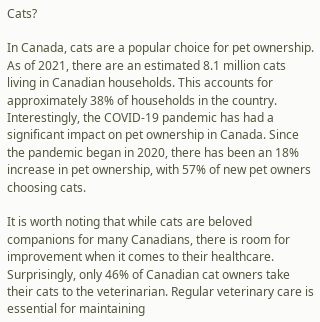Cats?

In Canada, cats are a popular choice for pet ownership. As of 2021, there are an estimated 8.1 million cats living in Canadian households. This accounts for approximately 38% of households in the country. Interestingly, the COVID-19 pandemic has had a significant impact on pet ownership in Canada. Since the pandemic began in 2020, there has been an 18% increase in pet ownership, with 57% of new pet owners choosing cats.

It is worth noting that while cats are beloved companions for many Canadians, there is room for improvement when it comes to their healthcare. Surprisingly, only 46% of Canadian cat owners take their cats to the veterinarian. Regular veterinary care is essential for maintaining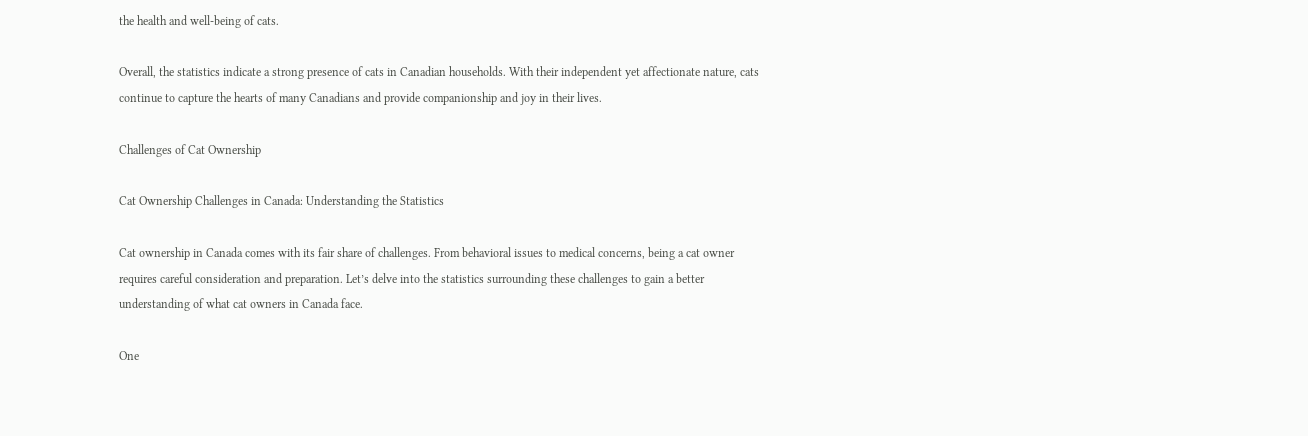the health and well-being of cats.

Overall, the statistics indicate a strong presence of cats in Canadian households. With their independent yet affectionate nature, cats continue to capture the hearts of many Canadians and provide companionship and joy in their lives.

Challenges of Cat Ownership

Cat Ownership Challenges in Canada: Understanding the Statistics

Cat ownership in Canada comes with its fair share of challenges. From behavioral issues to medical concerns, being a cat owner requires careful consideration and preparation. Let’s delve into the statistics surrounding these challenges to gain a better understanding of what cat owners in Canada face.

One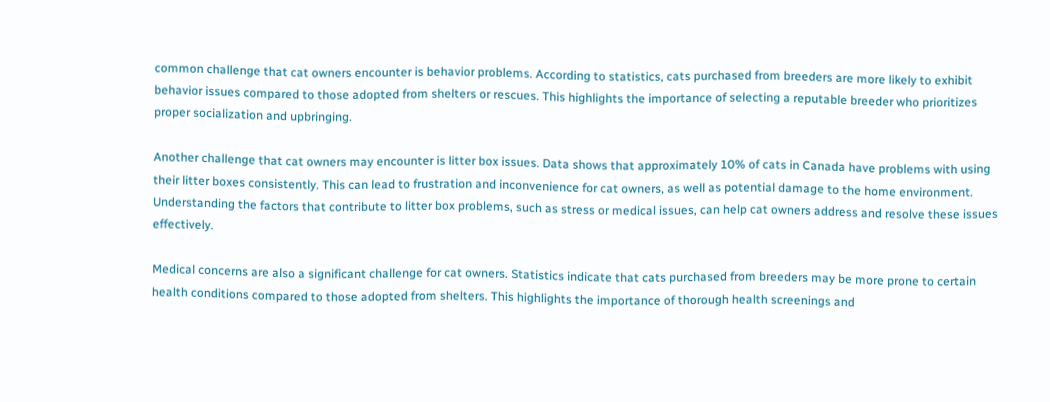common challenge that cat owners encounter is behavior problems. According to statistics, cats purchased from breeders are more likely to exhibit behavior issues compared to those adopted from shelters or rescues. This highlights the importance of selecting a reputable breeder who prioritizes proper socialization and upbringing.

Another challenge that cat owners may encounter is litter box issues. Data shows that approximately 10% of cats in Canada have problems with using their litter boxes consistently. This can lead to frustration and inconvenience for cat owners, as well as potential damage to the home environment. Understanding the factors that contribute to litter box problems, such as stress or medical issues, can help cat owners address and resolve these issues effectively.

Medical concerns are also a significant challenge for cat owners. Statistics indicate that cats purchased from breeders may be more prone to certain health conditions compared to those adopted from shelters. This highlights the importance of thorough health screenings and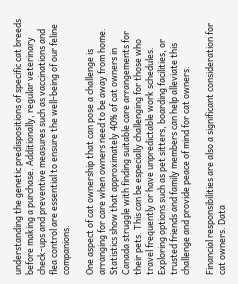understanding the genetic predispositions of specific cat breeds before making a purchase. Additionally, regular veterinary check-ups and preventive measures such as vaccinations and flea control are essential to ensure the well-being of our feline companions.

One aspect of cat ownership that can pose a challenge is arranging for care when owners need to be away from home. Statistics show that approximately 40% of cat owners in Canada struggle with finding suitable care arrangements for their pets. This can be especially challenging for those who travel frequently or have unpredictable work schedules. Exploring options such as pet sitters, boarding facilities, or trusted friends and family members can help alleviate this challenge and provide peace of mind for cat owners.

Financial responsibilities are also a significant consideration for cat owners. Data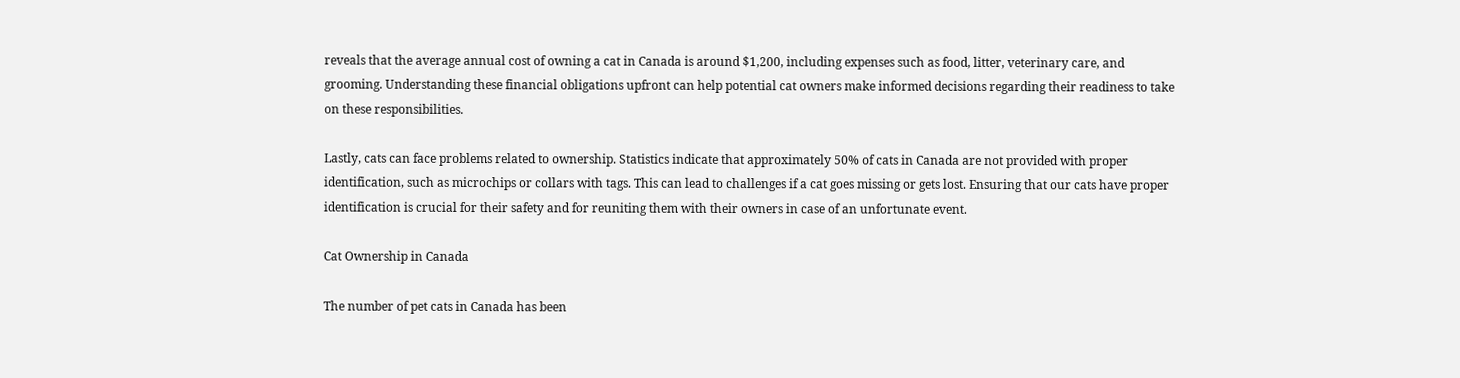reveals that the average annual cost of owning a cat in Canada is around $1,200, including expenses such as food, litter, veterinary care, and grooming. Understanding these financial obligations upfront can help potential cat owners make informed decisions regarding their readiness to take on these responsibilities.

Lastly, cats can face problems related to ownership. Statistics indicate that approximately 50% of cats in Canada are not provided with proper identification, such as microchips or collars with tags. This can lead to challenges if a cat goes missing or gets lost. Ensuring that our cats have proper identification is crucial for their safety and for reuniting them with their owners in case of an unfortunate event.

Cat Ownership in Canada

The number of pet cats in Canada has been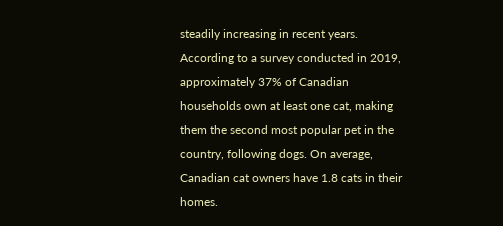steadily increasing in recent years. According to a survey conducted in 2019, approximately 37% of Canadian households own at least one cat, making them the second most popular pet in the country, following dogs. On average, Canadian cat owners have 1.8 cats in their homes.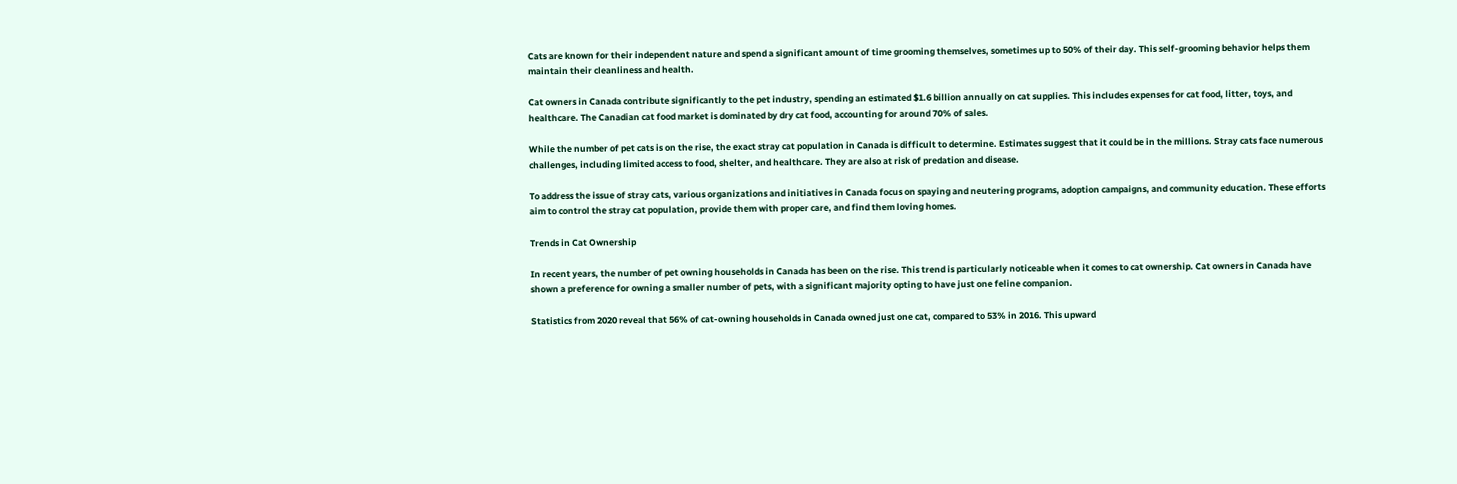Cats are known for their independent nature and spend a significant amount of time grooming themselves, sometimes up to 50% of their day. This self-grooming behavior helps them maintain their cleanliness and health.

Cat owners in Canada contribute significantly to the pet industry, spending an estimated $1.6 billion annually on cat supplies. This includes expenses for cat food, litter, toys, and healthcare. The Canadian cat food market is dominated by dry cat food, accounting for around 70% of sales.

While the number of pet cats is on the rise, the exact stray cat population in Canada is difficult to determine. Estimates suggest that it could be in the millions. Stray cats face numerous challenges, including limited access to food, shelter, and healthcare. They are also at risk of predation and disease.

To address the issue of stray cats, various organizations and initiatives in Canada focus on spaying and neutering programs, adoption campaigns, and community education. These efforts aim to control the stray cat population, provide them with proper care, and find them loving homes.

Trends in Cat Ownership

In recent years, the number of pet owning households in Canada has been on the rise. This trend is particularly noticeable when it comes to cat ownership. Cat owners in Canada have shown a preference for owning a smaller number of pets, with a significant majority opting to have just one feline companion.

Statistics from 2020 reveal that 56% of cat-owning households in Canada owned just one cat, compared to 53% in 2016. This upward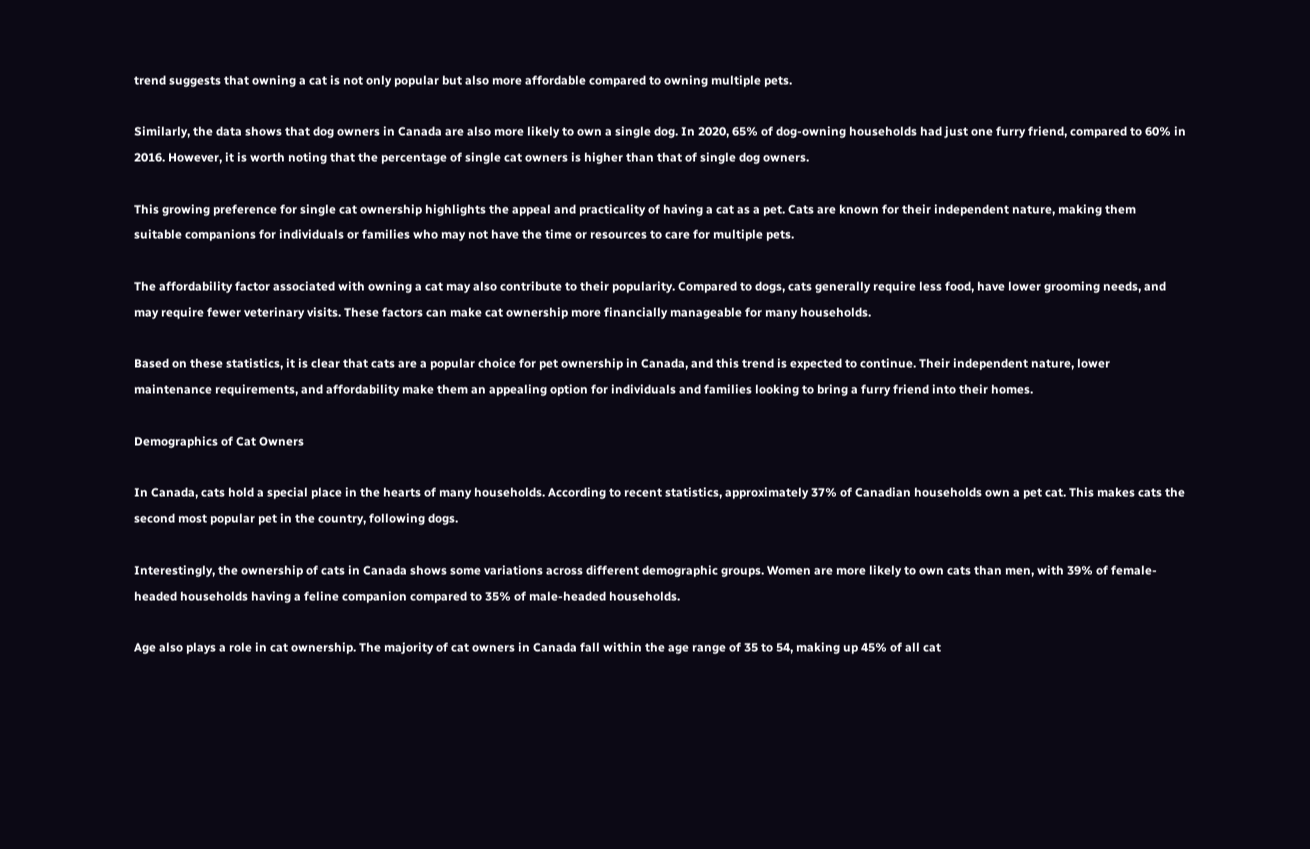trend suggests that owning a cat is not only popular but also more affordable compared to owning multiple pets.

Similarly, the data shows that dog owners in Canada are also more likely to own a single dog. In 2020, 65% of dog-owning households had just one furry friend, compared to 60% in 2016. However, it is worth noting that the percentage of single cat owners is higher than that of single dog owners.

This growing preference for single cat ownership highlights the appeal and practicality of having a cat as a pet. Cats are known for their independent nature, making them suitable companions for individuals or families who may not have the time or resources to care for multiple pets.

The affordability factor associated with owning a cat may also contribute to their popularity. Compared to dogs, cats generally require less food, have lower grooming needs, and may require fewer veterinary visits. These factors can make cat ownership more financially manageable for many households.

Based on these statistics, it is clear that cats are a popular choice for pet ownership in Canada, and this trend is expected to continue. Their independent nature, lower maintenance requirements, and affordability make them an appealing option for individuals and families looking to bring a furry friend into their homes.

Demographics of Cat Owners

In Canada, cats hold a special place in the hearts of many households. According to recent statistics, approximately 37% of Canadian households own a pet cat. This makes cats the second most popular pet in the country, following dogs.

Interestingly, the ownership of cats in Canada shows some variations across different demographic groups. Women are more likely to own cats than men, with 39% of female-headed households having a feline companion compared to 35% of male-headed households.

Age also plays a role in cat ownership. The majority of cat owners in Canada fall within the age range of 35 to 54, making up 45% of all cat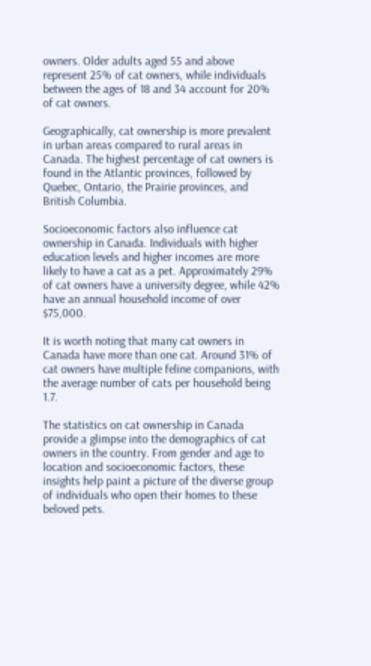owners. Older adults aged 55 and above represent 25% of cat owners, while individuals between the ages of 18 and 34 account for 20% of cat owners.

Geographically, cat ownership is more prevalent in urban areas compared to rural areas in Canada. The highest percentage of cat owners is found in the Atlantic provinces, followed by Quebec, Ontario, the Prairie provinces, and British Columbia.

Socioeconomic factors also influence cat ownership in Canada. Individuals with higher education levels and higher incomes are more likely to have a cat as a pet. Approximately 29% of cat owners have a university degree, while 42% have an annual household income of over $75,000.

It is worth noting that many cat owners in Canada have more than one cat. Around 31% of cat owners have multiple feline companions, with the average number of cats per household being 1.7.

The statistics on cat ownership in Canada provide a glimpse into the demographics of cat owners in the country. From gender and age to location and socioeconomic factors, these insights help paint a picture of the diverse group of individuals who open their homes to these beloved pets.